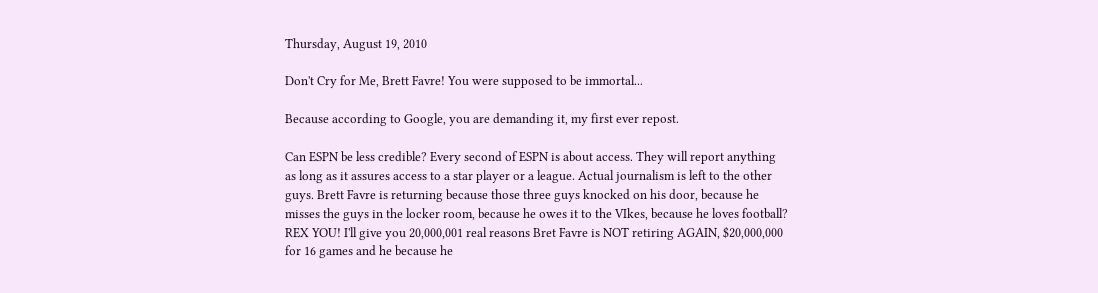Thursday, August 19, 2010

Don't Cry for Me, Brett Favre! You were supposed to be immortal...

Because according to Google, you are demanding it, my first ever repost.

Can ESPN be less credible? Every second of ESPN is about access. They will report anything as long as it assures access to a star player or a league. Actual journalism is left to the other guys. Brett Favre is returning because those three guys knocked on his door, because he misses the guys in the locker room, because he owes it to the VIkes, because he loves football? REX YOU! I'll give you 20,000,001 real reasons Bret Favre is NOT retiring AGAIN, $20,000,000 for 16 games and he because he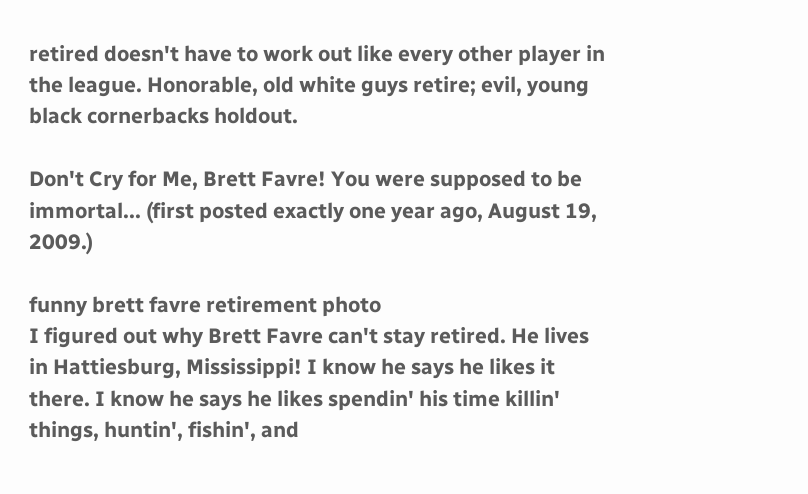retired doesn't have to work out like every other player in the league. Honorable, old white guys retire; evil, young black cornerbacks holdout.

Don't Cry for Me, Brett Favre! You were supposed to be immortal... (first posted exactly one year ago, August 19, 2009.)

funny brett favre retirement photo
I figured out why Brett Favre can't stay retired. He lives in Hattiesburg, Mississippi! I know he says he likes it there. I know he says he likes spendin' his time killin' things, huntin', fishin', and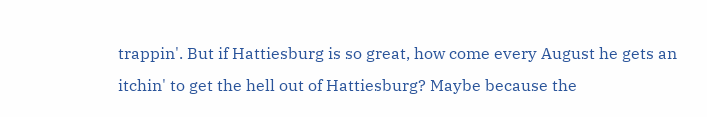trappin'. But if Hattiesburg is so great, how come every August he gets an itchin' to get the hell out of Hattiesburg? Maybe because the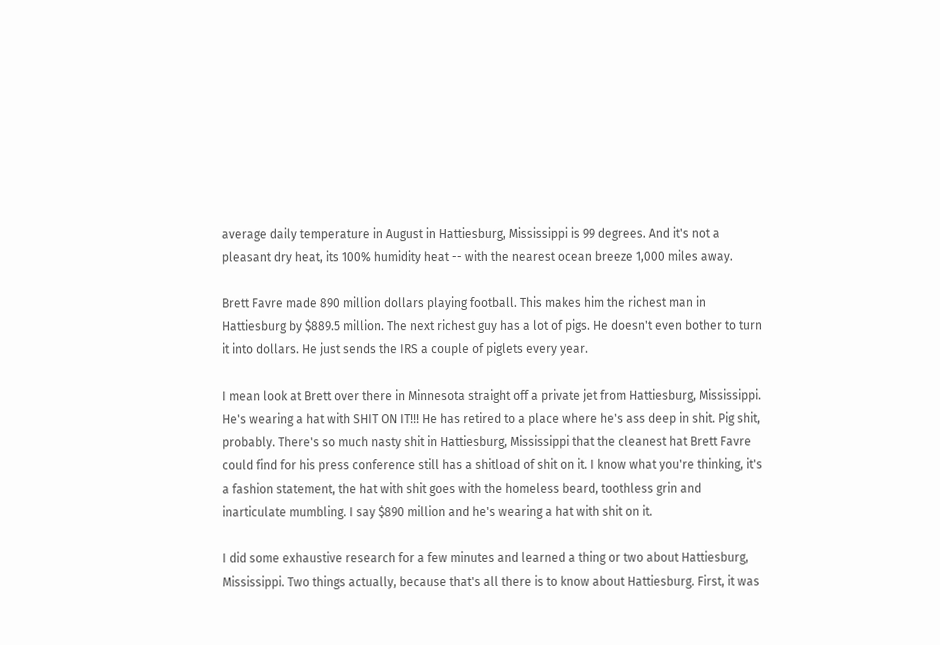average daily temperature in August in Hattiesburg, Mississippi is 99 degrees. And it's not a pleasant dry heat, its 100% humidity heat -- with the nearest ocean breeze 1,000 miles away.

Brett Favre made 890 million dollars playing football. This makes him the richest man in Hattiesburg by $889.5 million. The next richest guy has a lot of pigs. He doesn't even bother to turn it into dollars. He just sends the IRS a couple of piglets every year.

I mean look at Brett over there in Minnesota straight off a private jet from Hattiesburg, Mississippi. He's wearing a hat with SHIT ON IT!!! He has retired to a place where he's ass deep in shit. Pig shit, probably. There's so much nasty shit in Hattiesburg, Mississippi that the cleanest hat Brett Favre could find for his press conference still has a shitload of shit on it. I know what you're thinking, it's a fashion statement, the hat with shit goes with the homeless beard, toothless grin and inarticulate mumbling. I say $890 million and he's wearing a hat with shit on it.

I did some exhaustive research for a few minutes and learned a thing or two about Hattiesburg, Mississippi. Two things actually, because that's all there is to know about Hattiesburg. First, it was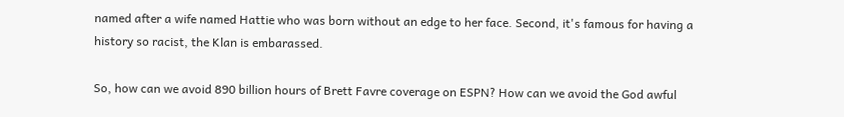named after a wife named Hattie who was born without an edge to her face. Second, it's famous for having a history so racist, the Klan is embarassed.

So, how can we avoid 890 billion hours of Brett Favre coverage on ESPN? How can we avoid the God awful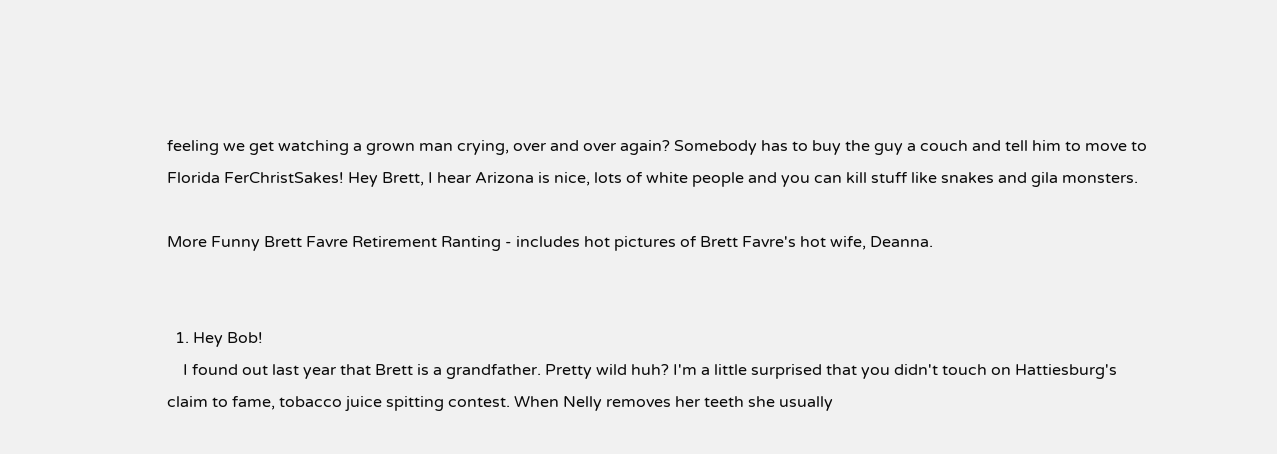feeling we get watching a grown man crying, over and over again? Somebody has to buy the guy a couch and tell him to move to Florida FerChristSakes! Hey Brett, I hear Arizona is nice, lots of white people and you can kill stuff like snakes and gila monsters.

More Funny Brett Favre Retirement Ranting - includes hot pictures of Brett Favre's hot wife, Deanna.


  1. Hey Bob!
    I found out last year that Brett is a grandfather. Pretty wild huh? I'm a little surprised that you didn't touch on Hattiesburg's claim to fame, tobacco juice spitting contest. When Nelly removes her teeth she usually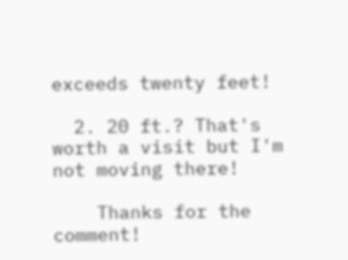exceeds twenty feet!

  2. 20 ft.? That's worth a visit but I'm not moving there!

    Thanks for the comment!